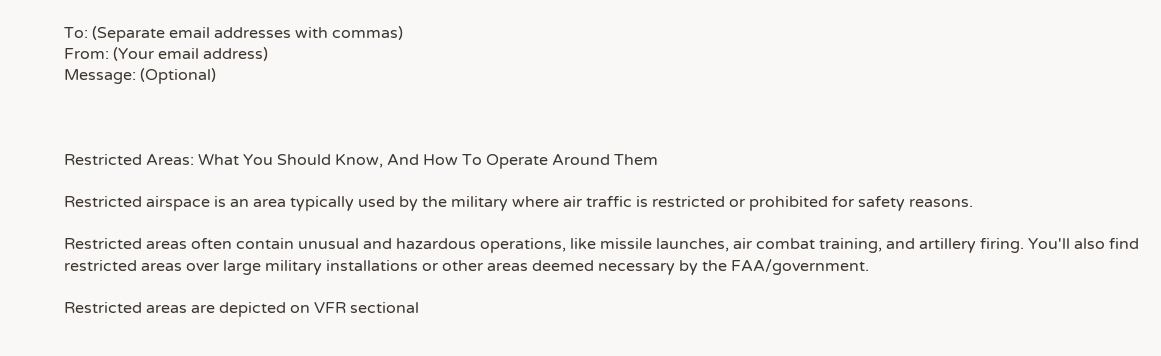To: (Separate email addresses with commas)
From: (Your email address)
Message: (Optional)



Restricted Areas: What You Should Know, And How To Operate Around Them

Restricted airspace is an area typically used by the military where air traffic is restricted or prohibited for safety reasons.

Restricted areas often contain unusual and hazardous operations, like missile launches, air combat training, and artillery firing. You'll also find restricted areas over large military installations or other areas deemed necessary by the FAA/government.

Restricted areas are depicted on VFR sectional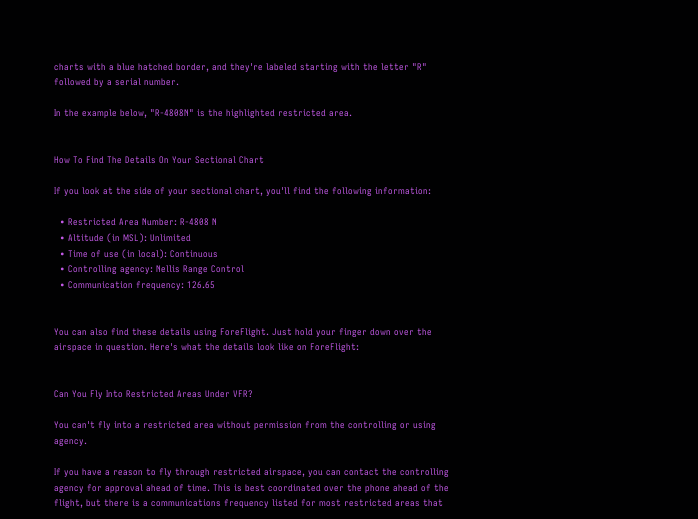charts with a blue hatched border, and they're labeled starting with the letter "R" followed by a serial number.

In the example below, "R-4808N" is the highlighted restricted area.


How To Find The Details On Your Sectional Chart

If you look at the side of your sectional chart, you'll find the following information:

  • Restricted Area Number: R-4808 N
  • Altitude (in MSL): Unlimited
  • Time of use (in local): Continuous
  • Controlling agency: Nellis Range Control
  • Communication frequency: 126.65


You can also find these details using ForeFlight. Just hold your finger down over the airspace in question. Here's what the details look like on ForeFlight:


Can You Fly Into Restricted Areas Under VFR?

You can't fly into a restricted area without permission from the controlling or using agency.

If you have a reason to fly through restricted airspace, you can contact the controlling agency for approval ahead of time. This is best coordinated over the phone ahead of the flight, but there is a communications frequency listed for most restricted areas that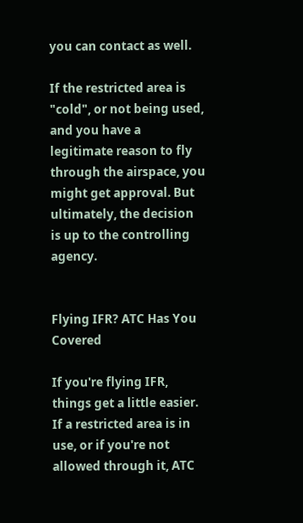you can contact as well.

If the restricted area is "cold", or not being used, and you have a legitimate reason to fly through the airspace, you might get approval. But ultimately, the decision is up to the controlling agency.


Flying IFR? ATC Has You Covered

If you're flying IFR, things get a little easier. If a restricted area is in use, or if you're not allowed through it, ATC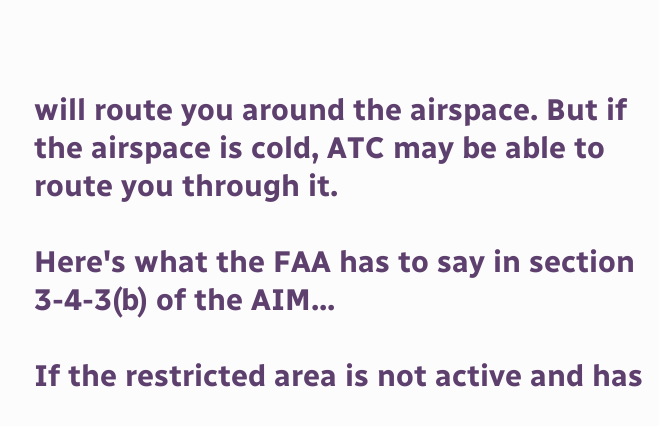will route you around the airspace. But if the airspace is cold, ATC may be able to route you through it.

Here's what the FAA has to say in section 3-4-3(b) of the AIM...

If the restricted area is not active and has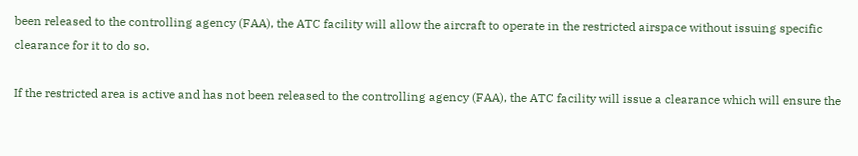been released to the controlling agency (FAA), the ATC facility will allow the aircraft to operate in the restricted airspace without issuing specific clearance for it to do so.

If the restricted area is active and has not been released to the controlling agency (FAA), the ATC facility will issue a clearance which will ensure the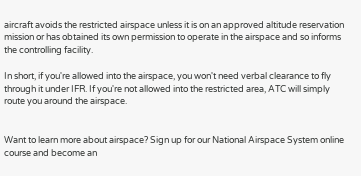aircraft avoids the restricted airspace unless it is on an approved altitude reservation mission or has obtained its own permission to operate in the airspace and so informs the controlling facility.

In short, if you're allowed into the airspace, you won't need verbal clearance to fly through it under IFR. If you're not allowed into the restricted area, ATC will simply route you around the airspace.


Want to learn more about airspace? Sign up for our National Airspace System online course and become an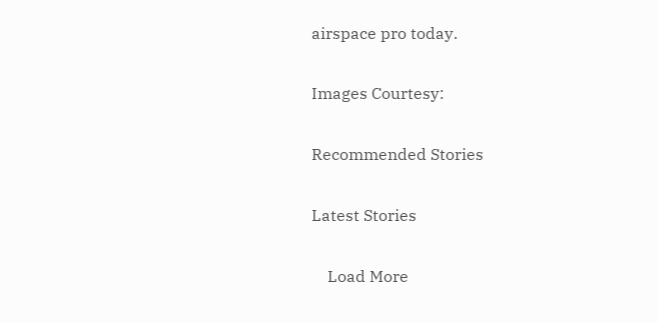airspace pro today.

Images Courtesy:

Recommended Stories

Latest Stories

    Load More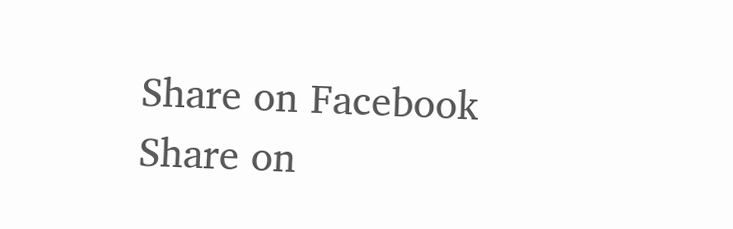Share on Facebook Share on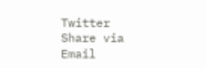Twitter Share via Email